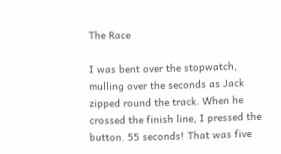The Race

I was bent over the stopwatch, mulling over the seconds as Jack zipped round the track. When he crossed the finish line, I pressed the button. 55 seconds! That was five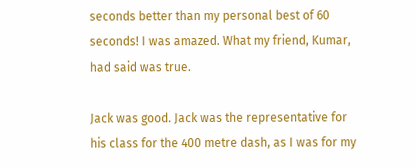seconds better than my personal best of 60 seconds! I was amazed. What my friend, Kumar, had said was true.

Jack was good. Jack was the representative for his class for the 400 metre dash, as I was for my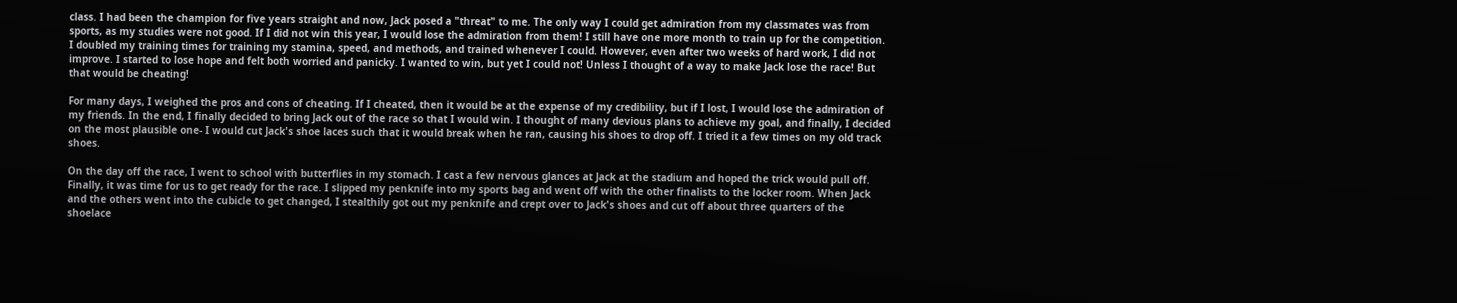class. I had been the champion for five years straight and now, Jack posed a "threat" to me. The only way I could get admiration from my classmates was from sports, as my studies were not good. If I did not win this year, I would lose the admiration from them! I still have one more month to train up for the competition. I doubled my training times for training my stamina, speed, and methods, and trained whenever I could. However, even after two weeks of hard work, I did not improve. I started to lose hope and felt both worried and panicky. I wanted to win, but yet I could not! Unless I thought of a way to make Jack lose the race! But that would be cheating!

For many days, I weighed the pros and cons of cheating. If I cheated, then it would be at the expense of my credibility, but if I lost, I would lose the admiration of my friends. In the end, I finally decided to bring Jack out of the race so that I would win. I thought of many devious plans to achieve my goal, and finally, I decided on the most plausible one- I would cut Jack's shoe laces such that it would break when he ran, causing his shoes to drop off. I tried it a few times on my old track shoes.

On the day off the race, I went to school with butterflies in my stomach. I cast a few nervous glances at Jack at the stadium and hoped the trick would pull off. Finally, it was time for us to get ready for the race. I slipped my penknife into my sports bag and went off with the other finalists to the locker room. When Jack and the others went into the cubicle to get changed, I stealthily got out my penknife and crept over to Jack's shoes and cut off about three quarters of the shoelace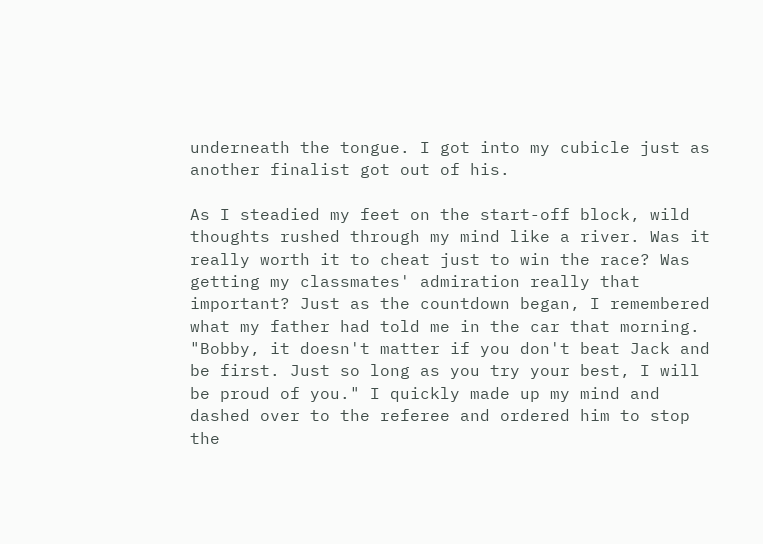underneath the tongue. I got into my cubicle just as another finalist got out of his.

As I steadied my feet on the start-off block, wild thoughts rushed through my mind like a river. Was it really worth it to cheat just to win the race? Was getting my classmates' admiration really that important? Just as the countdown began, I remembered what my father had told me in the car that morning. "Bobby, it doesn't matter if you don't beat Jack and be first. Just so long as you try your best, I will be proud of you." I quickly made up my mind and dashed over to the referee and ordered him to stop the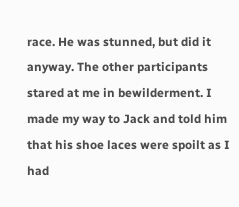race. He was stunned, but did it anyway. The other participants stared at me in bewilderment. I made my way to Jack and told him that his shoe laces were spoilt as I had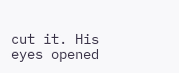cut it. His eyes opened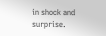in shock and surprise.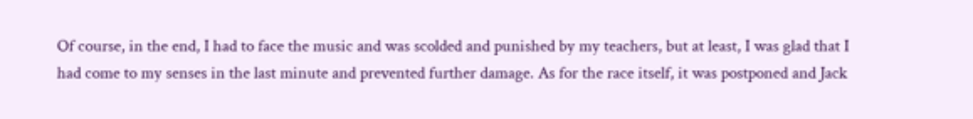Of course, in the end, I had to face the music and was scolded and punished by my teachers, but at least, I was glad that I had come to my senses in the last minute and prevented further damage. As for the race itself, it was postponed and Jack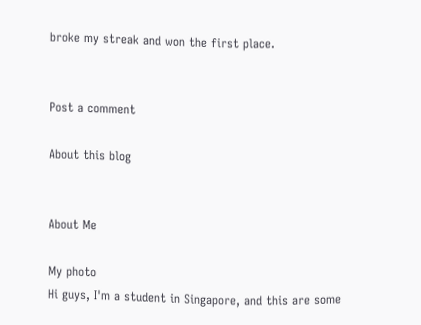broke my streak and won the first place.


Post a comment

About this blog


About Me

My photo
Hi guys, I'm a student in Singapore, and this are some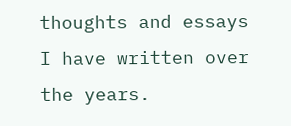thoughts and essays I have written over the years.